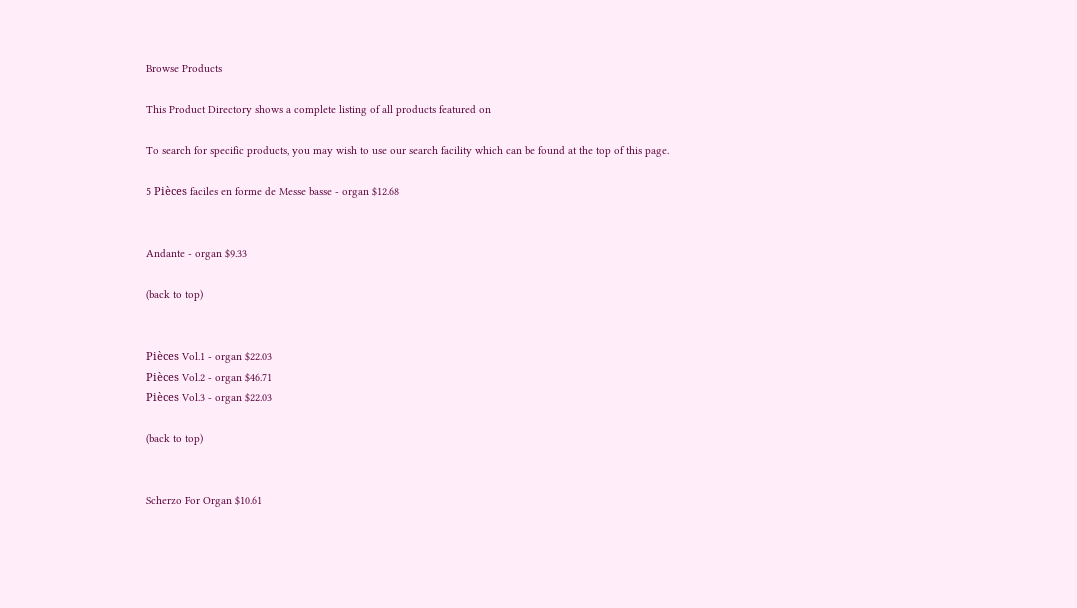Browse Products

This Product Directory shows a complete listing of all products featured on

To search for specific products, you may wish to use our search facility which can be found at the top of this page.

5 Pièces faciles en forme de Messe basse - organ $12.68


Andante - organ $9.33

(back to top)


Pièces Vol.1 - organ $22.03
Pièces Vol.2 - organ $46.71
Pièces Vol.3 - organ $22.03

(back to top)


Scherzo For Organ $10.61